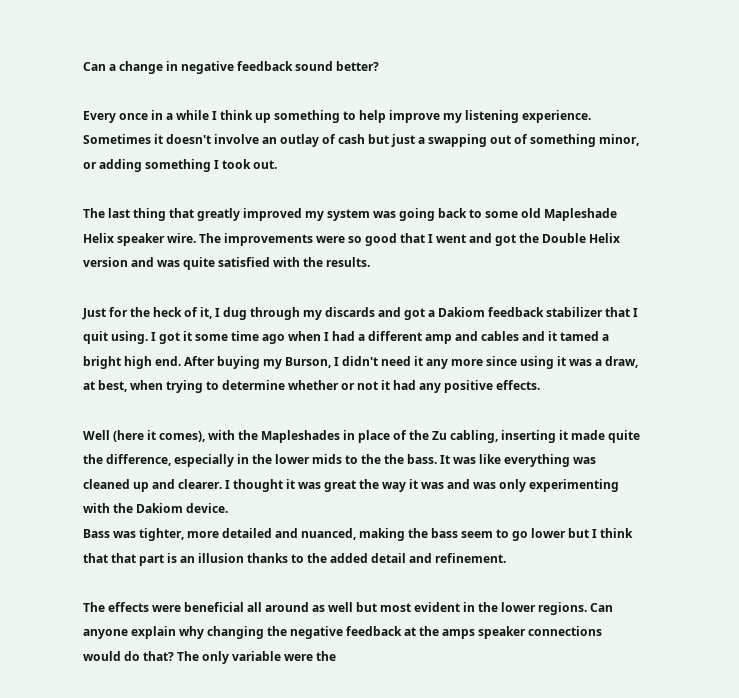Can a change in negative feedback sound better?

Every once in a while I think up something to help improve my listening experience. Sometimes it doesn't involve an outlay of cash but just a swapping out of something minor, or adding something I took out.

The last thing that greatly improved my system was going back to some old Mapleshade Helix speaker wire. The improvements were so good that I went and got the Double Helix version and was quite satisfied with the results.

Just for the heck of it, I dug through my discards and got a Dakiom feedback stabilizer that I quit using. I got it some time ago when I had a different amp and cables and it tamed a bright high end. After buying my Burson, I didn't need it any more since using it was a draw, at best, when trying to determine whether or not it had any positive effects.

Well (here it comes), with the Mapleshades in place of the Zu cabling, inserting it made quite the difference, especially in the lower mids to the the bass. It was like everything was cleaned up and clearer. I thought it was great the way it was and was only experimenting with the Dakiom device.
Bass was tighter, more detailed and nuanced, making the bass seem to go lower but I think that that part is an illusion thanks to the added detail and refinement.

The effects were beneficial all around as well but most evident in the lower regions. Can anyone explain why changing the negative feedback at the amps speaker connections would do that? The only variable were the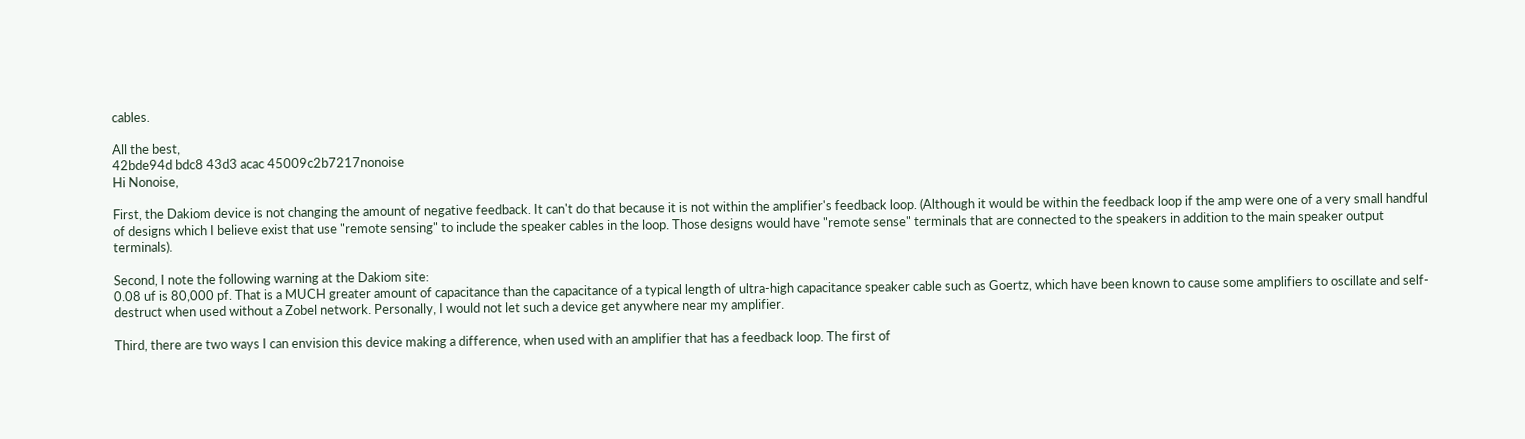cables.

All the best,
42bde94d bdc8 43d3 acac 45009c2b7217nonoise
Hi Nonoise,

First, the Dakiom device is not changing the amount of negative feedback. It can't do that because it is not within the amplifier's feedback loop. (Although it would be within the feedback loop if the amp were one of a very small handful of designs which I believe exist that use "remote sensing" to include the speaker cables in the loop. Those designs would have "remote sense" terminals that are connected to the speakers in addition to the main speaker output terminals).

Second, I note the following warning at the Dakiom site:
0.08 uf is 80,000 pf. That is a MUCH greater amount of capacitance than the capacitance of a typical length of ultra-high capacitance speaker cable such as Goertz, which have been known to cause some amplifiers to oscillate and self-destruct when used without a Zobel network. Personally, I would not let such a device get anywhere near my amplifier.

Third, there are two ways I can envision this device making a difference, when used with an amplifier that has a feedback loop. The first of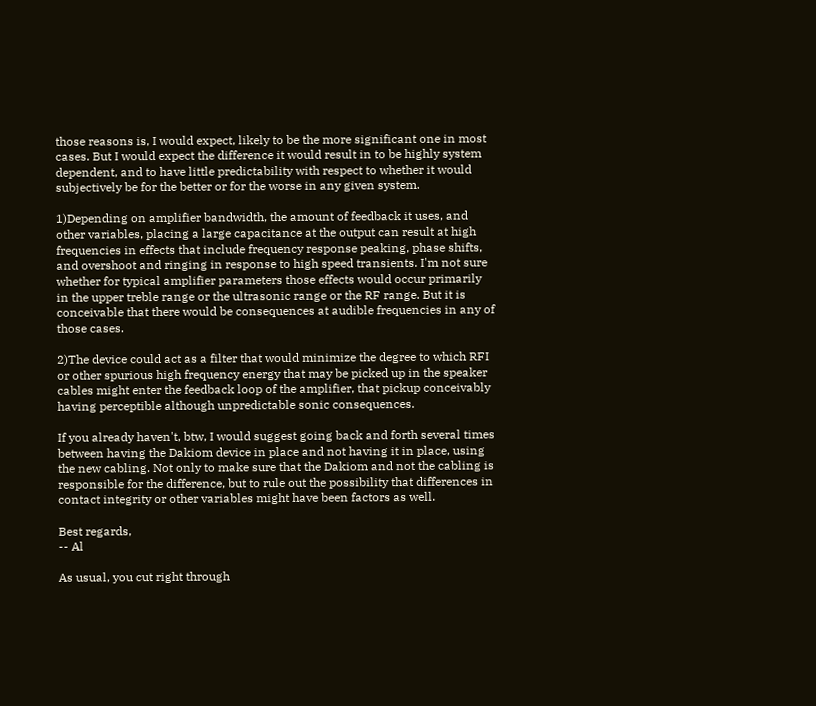those reasons is, I would expect, likely to be the more significant one in most cases. But I would expect the difference it would result in to be highly system dependent, and to have little predictability with respect to whether it would subjectively be for the better or for the worse in any given system.

1)Depending on amplifier bandwidth, the amount of feedback it uses, and other variables, placing a large capacitance at the output can result at high frequencies in effects that include frequency response peaking, phase shifts, and overshoot and ringing in response to high speed transients. I'm not sure whether for typical amplifier parameters those effects would occur primarily in the upper treble range or the ultrasonic range or the RF range. But it is conceivable that there would be consequences at audible frequencies in any of those cases.

2)The device could act as a filter that would minimize the degree to which RFI or other spurious high frequency energy that may be picked up in the speaker cables might enter the feedback loop of the amplifier, that pickup conceivably having perceptible although unpredictable sonic consequences.

If you already haven't, btw, I would suggest going back and forth several times between having the Dakiom device in place and not having it in place, using the new cabling. Not only to make sure that the Dakiom and not the cabling is responsible for the difference, but to rule out the possibility that differences in contact integrity or other variables might have been factors as well.

Best regards,
-- Al

As usual, you cut right through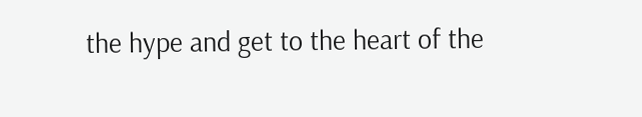the hype and get to the heart of the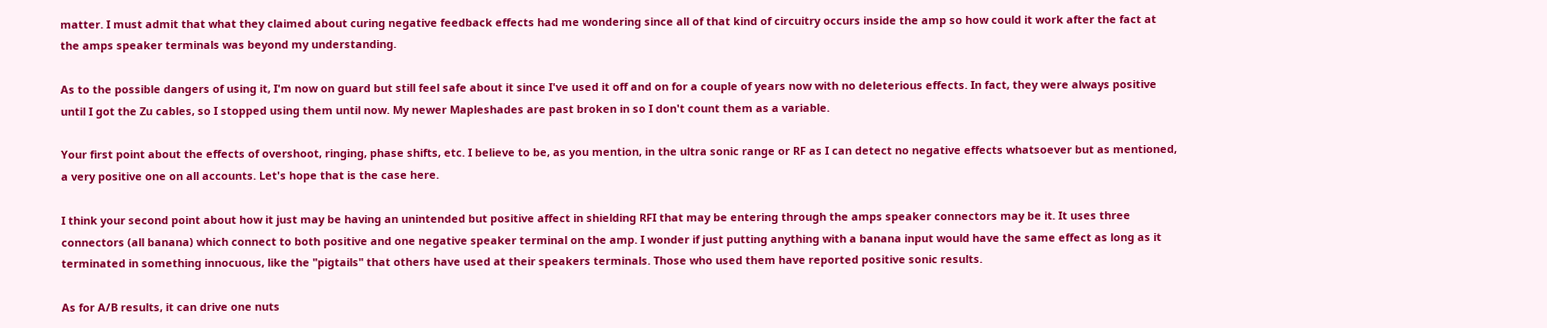matter. I must admit that what they claimed about curing negative feedback effects had me wondering since all of that kind of circuitry occurs inside the amp so how could it work after the fact at the amps speaker terminals was beyond my understanding.

As to the possible dangers of using it, I'm now on guard but still feel safe about it since I've used it off and on for a couple of years now with no deleterious effects. In fact, they were always positive until I got the Zu cables, so I stopped using them until now. My newer Mapleshades are past broken in so I don't count them as a variable.

Your first point about the effects of overshoot, ringing, phase shifts, etc. I believe to be, as you mention, in the ultra sonic range or RF as I can detect no negative effects whatsoever but as mentioned, a very positive one on all accounts. Let's hope that is the case here.

I think your second point about how it just may be having an unintended but positive affect in shielding RFI that may be entering through the amps speaker connectors may be it. It uses three connectors (all banana) which connect to both positive and one negative speaker terminal on the amp. I wonder if just putting anything with a banana input would have the same effect as long as it terminated in something innocuous, like the "pigtails" that others have used at their speakers terminals. Those who used them have reported positive sonic results.

As for A/B results, it can drive one nuts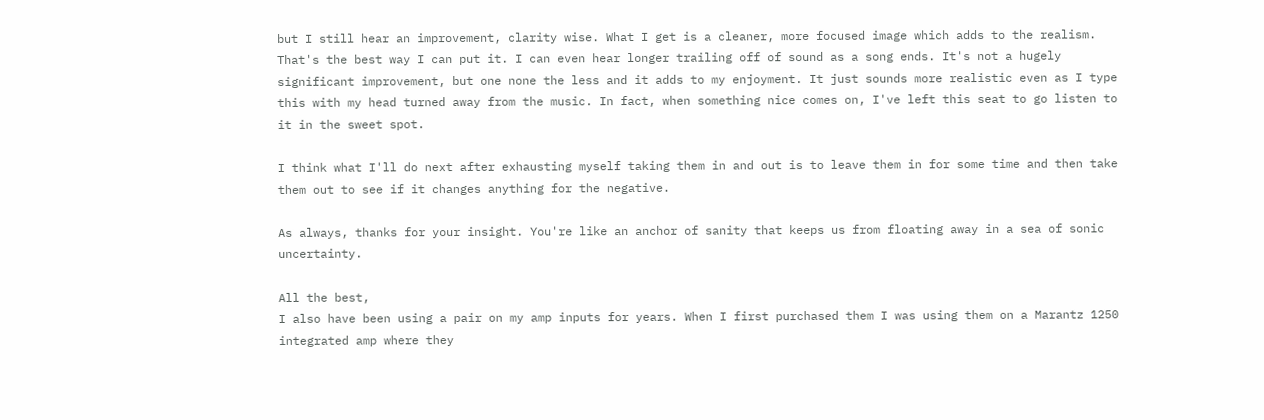but I still hear an improvement, clarity wise. What I get is a cleaner, more focused image which adds to the realism. That's the best way I can put it. I can even hear longer trailing off of sound as a song ends. It's not a hugely significant improvement, but one none the less and it adds to my enjoyment. It just sounds more realistic even as I type this with my head turned away from the music. In fact, when something nice comes on, I've left this seat to go listen to it in the sweet spot.

I think what I'll do next after exhausting myself taking them in and out is to leave them in for some time and then take them out to see if it changes anything for the negative.

As always, thanks for your insight. You're like an anchor of sanity that keeps us from floating away in a sea of sonic uncertainty.

All the best,
I also have been using a pair on my amp inputs for years. When I first purchased them I was using them on a Marantz 1250 integrated amp where they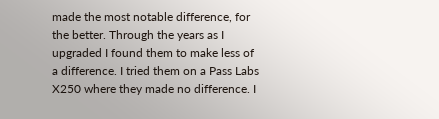made the most notable difference, for the better. Through the years as I upgraded I found them to make less of a difference. I tried them on a Pass Labs X250 where they made no difference. I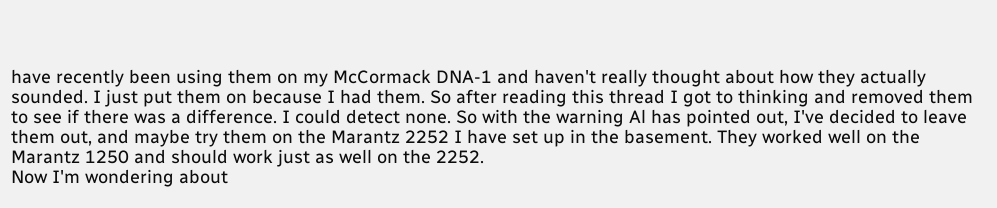have recently been using them on my McCormack DNA-1 and haven't really thought about how they actually sounded. I just put them on because I had them. So after reading this thread I got to thinking and removed them to see if there was a difference. I could detect none. So with the warning Al has pointed out, I've decided to leave them out, and maybe try them on the Marantz 2252 I have set up in the basement. They worked well on the Marantz 1250 and should work just as well on the 2252.
Now I'm wondering about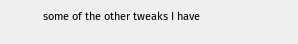some of the other tweaks I have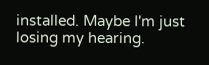installed. Maybe I'm just losing my hearing.